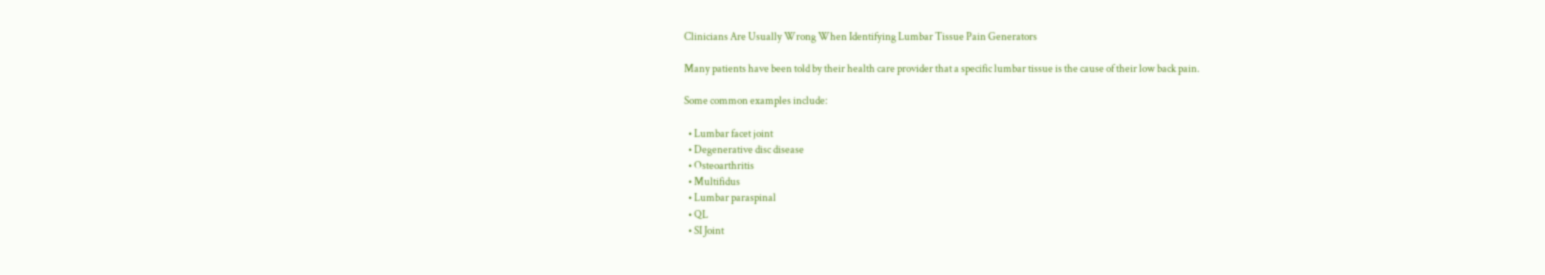Clinicians Are Usually Wrong When Identifying Lumbar Tissue Pain Generators

Many patients have been told by their health care provider that a specific lumbar tissue is the cause of their low back pain.

Some common examples include:

  • Lumbar facet joint
  • Degenerative disc disease
  • Osteoarthritis
  • Multifidus
  • Lumbar paraspinal
  • QL
  • SI Joint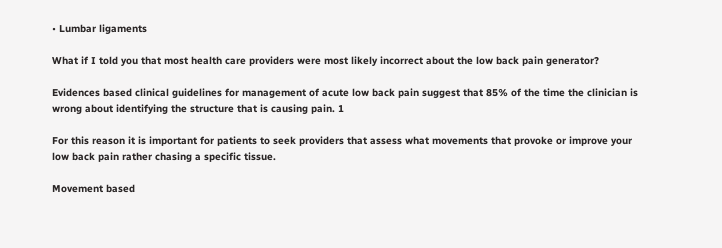• Lumbar ligaments

What if I told you that most health care providers were most likely incorrect about the low back pain generator?

Evidences based clinical guidelines for management of acute low back pain suggest that 85% of the time the clinician is wrong about identifying the structure that is causing pain. 1

For this reason it is important for patients to seek providers that assess what movements that provoke or improve your low back pain rather chasing a specific tissue.

Movement based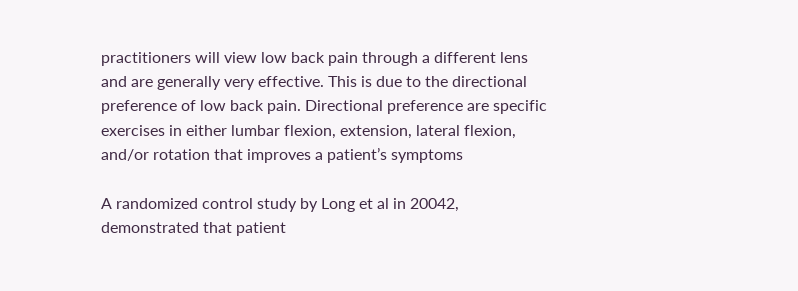practitioners will view low back pain through a different lens and are generally very effective. This is due to the directional preference of low back pain. Directional preference are specific exercises in either lumbar flexion, extension, lateral flexion, and/or rotation that improves a patient’s symptoms

A randomized control study by Long et al in 20042, demonstrated that patient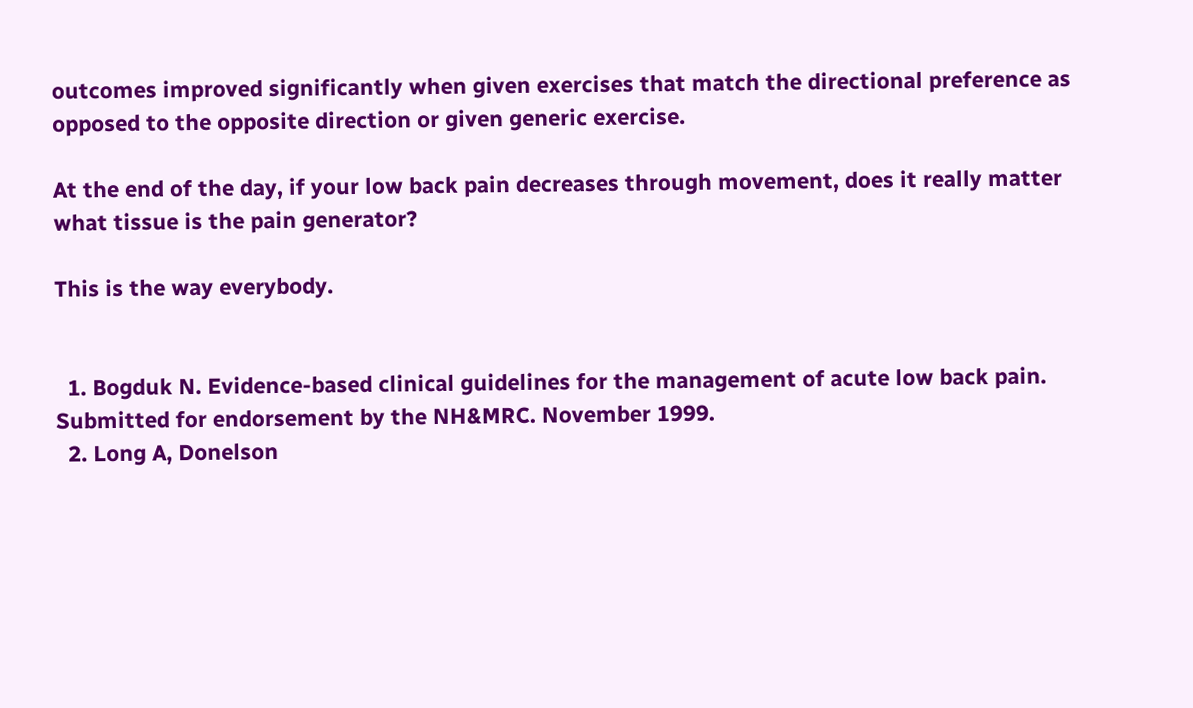outcomes improved significantly when given exercises that match the directional preference as opposed to the opposite direction or given generic exercise.

At the end of the day, if your low back pain decreases through movement, does it really matter what tissue is the pain generator?

This is the way everybody.


  1. Bogduk N. Evidence-based clinical guidelines for the management of acute low back pain. Submitted for endorsement by the NH&MRC. November 1999.
  2. Long A, Donelson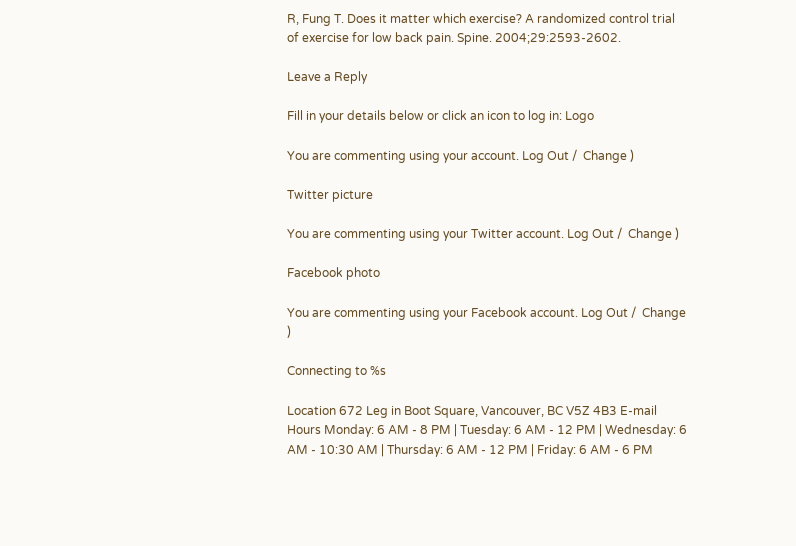R, Fung T. Does it matter which exercise? A randomized control trial of exercise for low back pain. Spine. 2004;29:2593-2602.

Leave a Reply

Fill in your details below or click an icon to log in: Logo

You are commenting using your account. Log Out /  Change )

Twitter picture

You are commenting using your Twitter account. Log Out /  Change )

Facebook photo

You are commenting using your Facebook account. Log Out /  Change )

Connecting to %s

Location 672 Leg in Boot Square, Vancouver, BC V5Z 4B3 E-mail Hours Monday: 6 AM - 8 PM | Tuesday: 6 AM - 12 PM | Wednesday: 6 AM - 10:30 AM | Thursday: 6 AM - 12 PM | Friday: 6 AM - 6 PM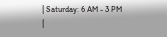| Saturday: 6 AM - 3 PM |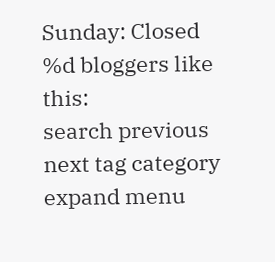Sunday: Closed
%d bloggers like this:
search previous next tag category expand menu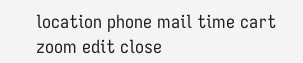location phone mail time cart zoom edit close